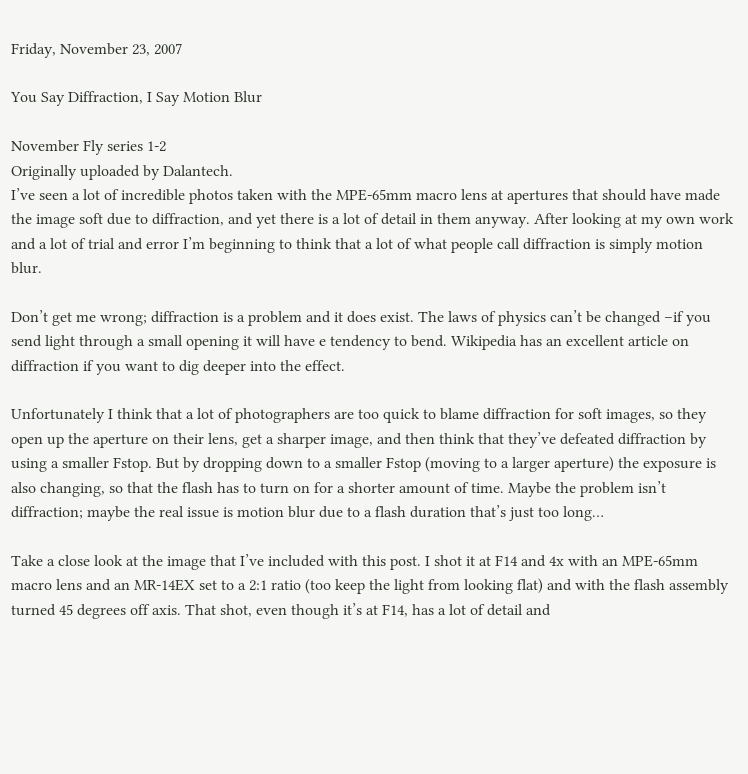Friday, November 23, 2007

You Say Diffraction, I Say Motion Blur

November Fly series 1-2
Originally uploaded by Dalantech.
I’ve seen a lot of incredible photos taken with the MPE-65mm macro lens at apertures that should have made the image soft due to diffraction, and yet there is a lot of detail in them anyway. After looking at my own work and a lot of trial and error I’m beginning to think that a lot of what people call diffraction is simply motion blur.

Don’t get me wrong; diffraction is a problem and it does exist. The laws of physics can’t be changed –if you send light through a small opening it will have e tendency to bend. Wikipedia has an excellent article on diffraction if you want to dig deeper into the effect.

Unfortunately I think that a lot of photographers are too quick to blame diffraction for soft images, so they open up the aperture on their lens, get a sharper image, and then think that they’ve defeated diffraction by using a smaller Fstop. But by dropping down to a smaller Fstop (moving to a larger aperture) the exposure is also changing, so that the flash has to turn on for a shorter amount of time. Maybe the problem isn’t diffraction; maybe the real issue is motion blur due to a flash duration that’s just too long…

Take a close look at the image that I’ve included with this post. I shot it at F14 and 4x with an MPE-65mm macro lens and an MR-14EX set to a 2:1 ratio (too keep the light from looking flat) and with the flash assembly turned 45 degrees off axis. That shot, even though it’s at F14, has a lot of detail and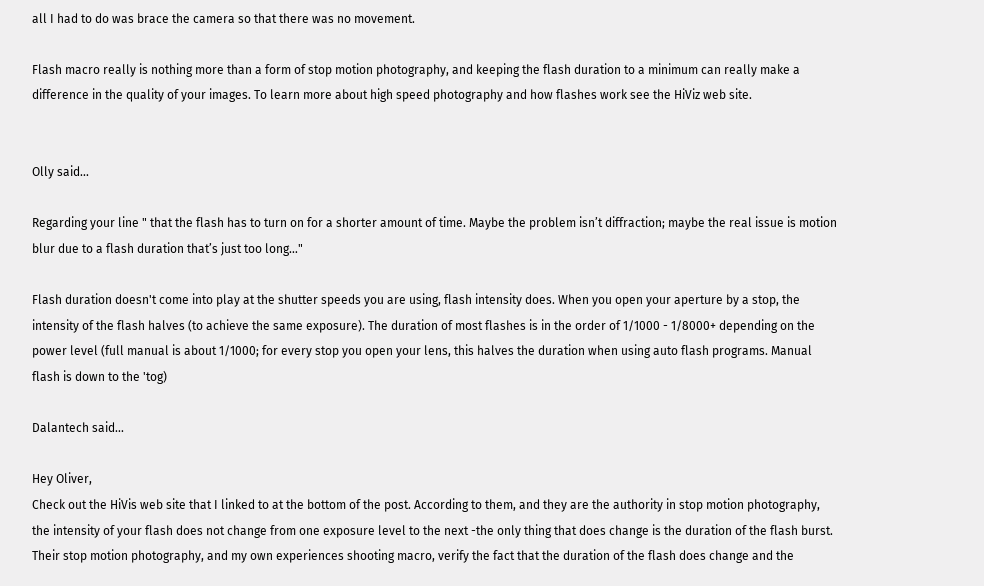all I had to do was brace the camera so that there was no movement.

Flash macro really is nothing more than a form of stop motion photography, and keeping the flash duration to a minimum can really make a difference in the quality of your images. To learn more about high speed photography and how flashes work see the HiViz web site.


Olly said...

Regarding your line " that the flash has to turn on for a shorter amount of time. Maybe the problem isn’t diffraction; maybe the real issue is motion blur due to a flash duration that’s just too long…"

Flash duration doesn't come into play at the shutter speeds you are using, flash intensity does. When you open your aperture by a stop, the intensity of the flash halves (to achieve the same exposure). The duration of most flashes is in the order of 1/1000 - 1/8000+ depending on the power level (full manual is about 1/1000; for every stop you open your lens, this halves the duration when using auto flash programs. Manual flash is down to the 'tog)

Dalantech said...

Hey Oliver,
Check out the HiVis web site that I linked to at the bottom of the post. According to them, and they are the authority in stop motion photography, the intensity of your flash does not change from one exposure level to the next -the only thing that does change is the duration of the flash burst. Their stop motion photography, and my own experiences shooting macro, verify the fact that the duration of the flash does change and the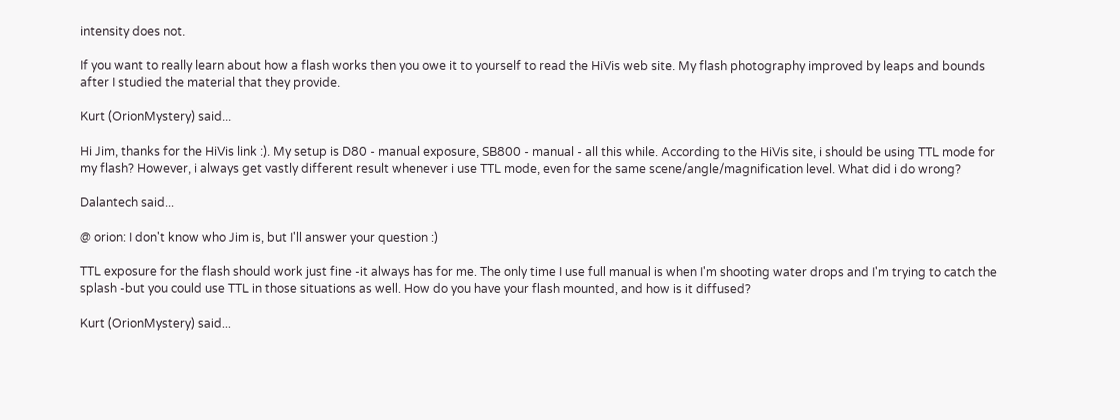intensity does not.

If you want to really learn about how a flash works then you owe it to yourself to read the HiVis web site. My flash photography improved by leaps and bounds after I studied the material that they provide.

Kurt (OrionMystery) said...

Hi Jim, thanks for the HiVis link :). My setup is D80 - manual exposure, SB800 - manual - all this while. According to the HiVis site, i should be using TTL mode for my flash? However, i always get vastly different result whenever i use TTL mode, even for the same scene/angle/magnification level. What did i do wrong?

Dalantech said...

@ orion: I don't know who Jim is, but I'll answer your question :)

TTL exposure for the flash should work just fine -it always has for me. The only time I use full manual is when I'm shooting water drops and I'm trying to catch the splash -but you could use TTL in those situations as well. How do you have your flash mounted, and how is it diffused?

Kurt (OrionMystery) said...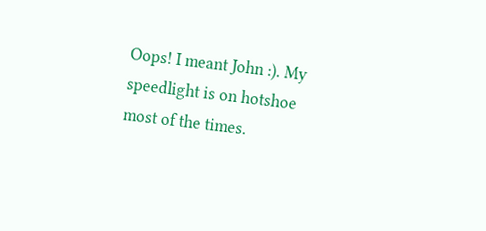Oops! I meant John :). My speedlight is on hotshoe most of the times.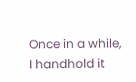Once in a while, I handhold it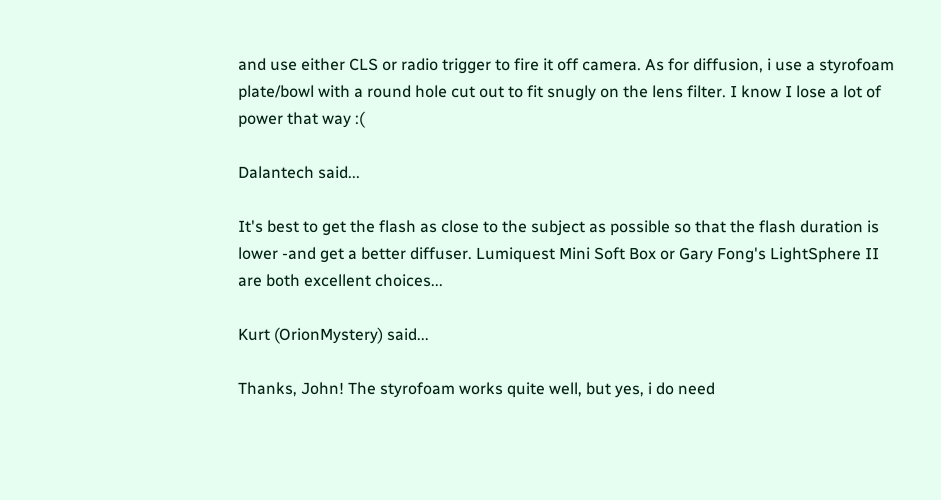and use either CLS or radio trigger to fire it off camera. As for diffusion, i use a styrofoam plate/bowl with a round hole cut out to fit snugly on the lens filter. I know I lose a lot of power that way :(

Dalantech said...

It's best to get the flash as close to the subject as possible so that the flash duration is lower -and get a better diffuser. Lumiquest Mini Soft Box or Gary Fong's LightSphere II are both excellent choices...

Kurt (OrionMystery) said...

Thanks, John! The styrofoam works quite well, but yes, i do need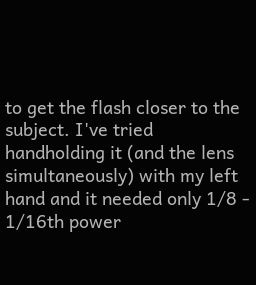to get the flash closer to the subject. I've tried handholding it (and the lens simultaneously) with my left hand and it needed only 1/8 - 1/16th power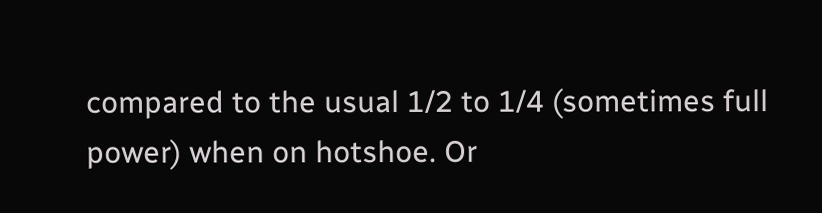compared to the usual 1/2 to 1/4 (sometimes full power) when on hotshoe. Or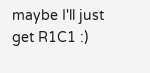maybe I'll just get R1C1 :)